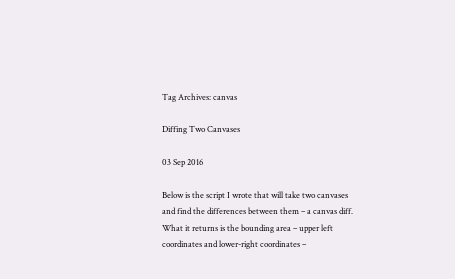Tag Archives: canvas

Diffing Two Canvases

03 Sep 2016

Below is the script I wrote that will take two canvases and find the differences between them – a canvas diff. What it returns is the bounding area – upper left coordinates and lower-right coordinates –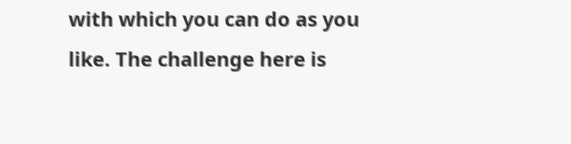with which you can do as you like. The challenge here is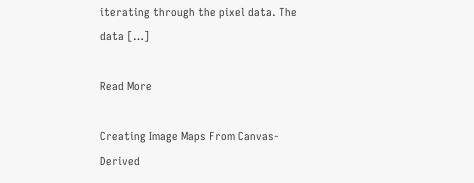iterating through the pixel data. The data […]

Read More

Creating Image Maps From Canvas-Derived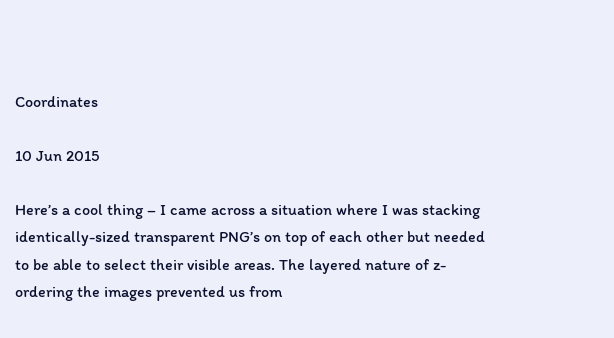Coordinates

10 Jun 2015

Here’s a cool thing – I came across a situation where I was stacking identically-sized transparent PNG’s on top of each other but needed to be able to select their visible areas. The layered nature of z-ordering the images prevented us from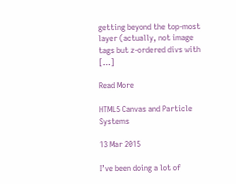getting beyond the top-most layer (actually, not image tags but z-ordered divs with […]

Read More

HTML5 Canvas and Particle Systems

13 Mar 2015

I’ve been doing a lot of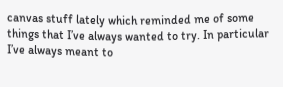canvas stuff lately which reminded me of some things that I’ve always wanted to try. In particular I’ve always meant to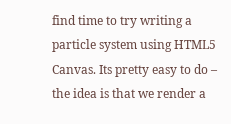find time to try writing a particle system using HTML5 Canvas. Its pretty easy to do – the idea is that we render a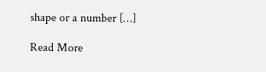shape or a number […]

Read More